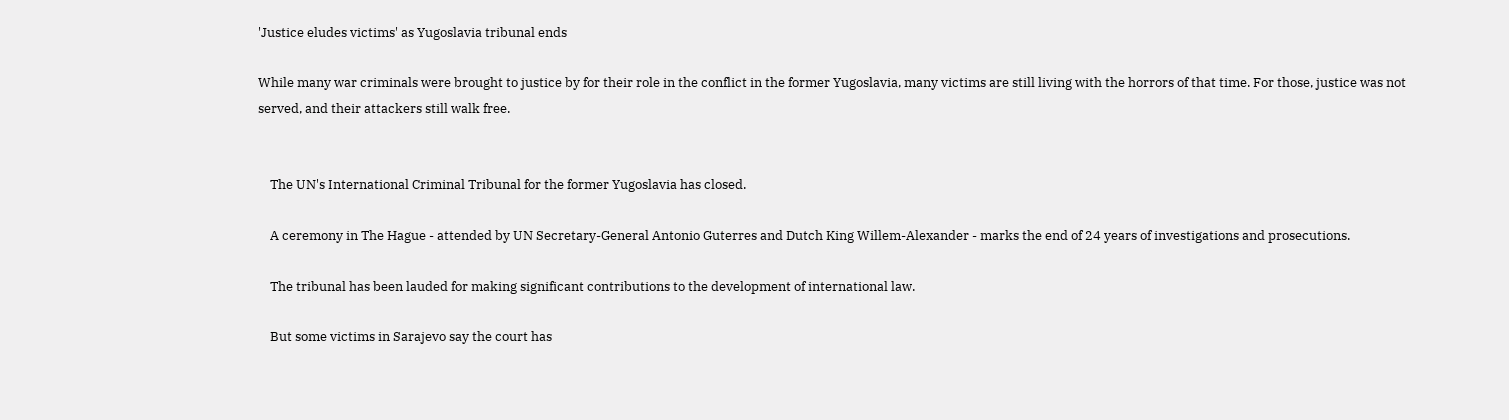'Justice eludes victims' as Yugoslavia tribunal ends

While many war criminals were brought to justice by for their role in the conflict in the former Yugoslavia, many victims are still living with the horrors of that time. For those, justice was not served, and their attackers still walk free.


    The UN's International Criminal Tribunal for the former Yugoslavia has closed.

    A ceremony in The Hague - attended by UN Secretary-General Antonio Guterres and Dutch King Willem-Alexander - marks the end of 24 years of investigations and prosecutions.

    The tribunal has been lauded for making significant contributions to the development of international law.

    But some victims in Sarajevo say the court has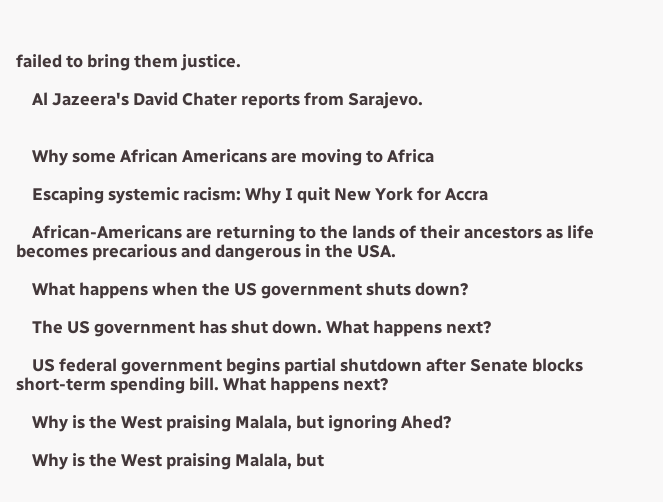failed to bring them justice.

    Al Jazeera's David Chater reports from Sarajevo.


    Why some African Americans are moving to Africa

    Escaping systemic racism: Why I quit New York for Accra

    African-Americans are returning to the lands of their ancestors as life becomes precarious and dangerous in the USA.

    What happens when the US government shuts down?

    The US government has shut down. What happens next?

    US federal government begins partial shutdown after Senate blocks short-term spending bill. What happens next?

    Why is the West praising Malala, but ignoring Ahed?

    Why is the West praising Malala, but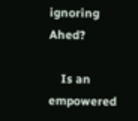ignoring Ahed?

    Is an empowered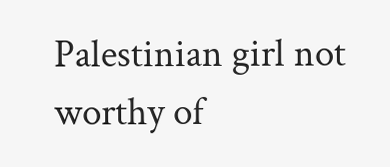Palestinian girl not worthy of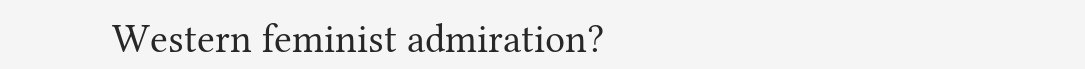Western feminist admiration?